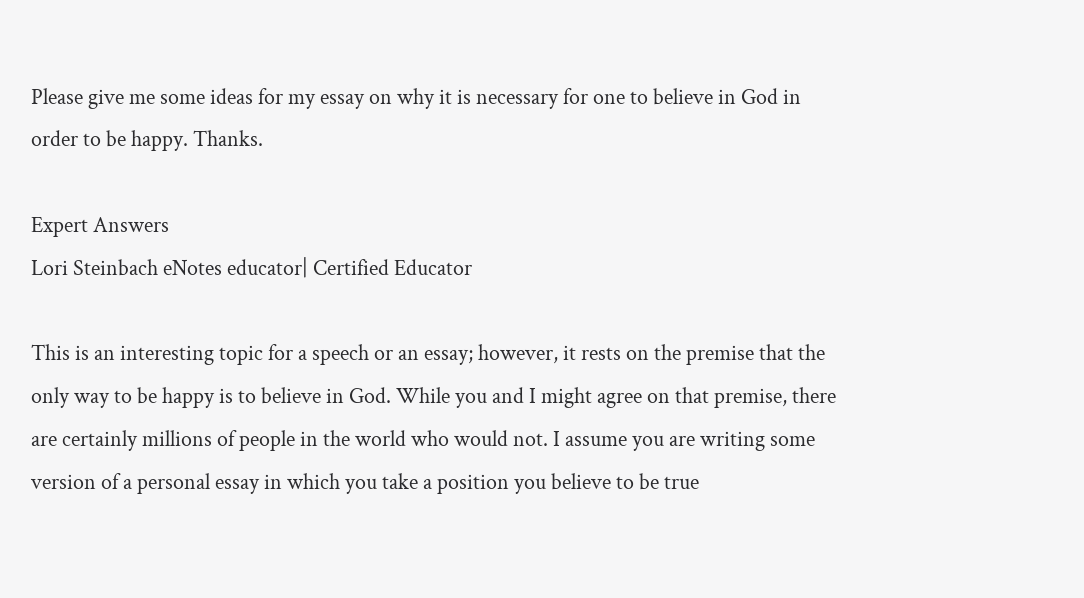Please give me some ideas for my essay on why it is necessary for one to believe in God in order to be happy. Thanks.

Expert Answers
Lori Steinbach eNotes educator| Certified Educator

This is an interesting topic for a speech or an essay; however, it rests on the premise that the only way to be happy is to believe in God. While you and I might agree on that premise, there are certainly millions of people in the world who would not. I assume you are writing some version of a personal essay in which you take a position you believe to be true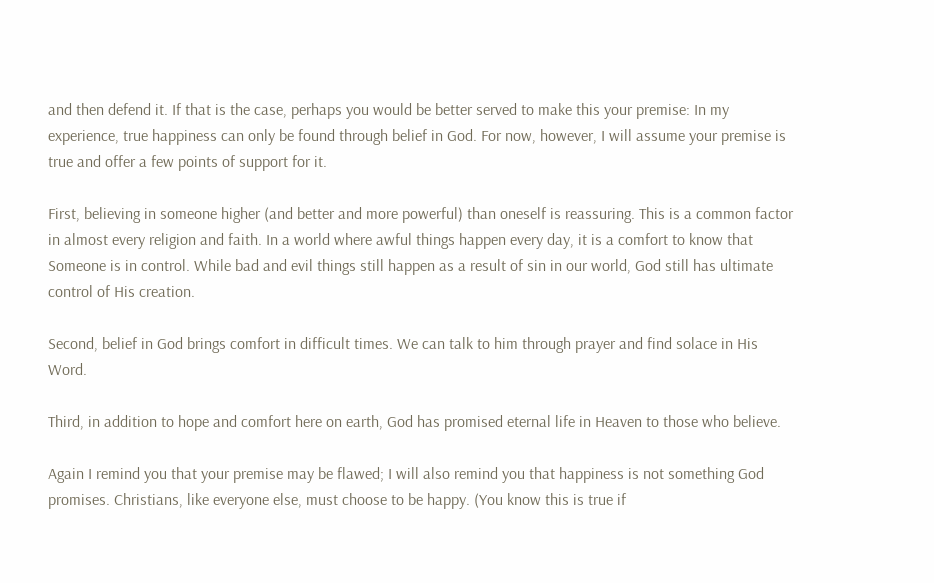and then defend it. If that is the case, perhaps you would be better served to make this your premise: In my experience, true happiness can only be found through belief in God. For now, however, I will assume your premise is true and offer a few points of support for it.

First, believing in someone higher (and better and more powerful) than oneself is reassuring. This is a common factor in almost every religion and faith. In a world where awful things happen every day, it is a comfort to know that Someone is in control. While bad and evil things still happen as a result of sin in our world, God still has ultimate control of His creation.

Second, belief in God brings comfort in difficult times. We can talk to him through prayer and find solace in His Word.

Third, in addition to hope and comfort here on earth, God has promised eternal life in Heaven to those who believe.

Again I remind you that your premise may be flawed; I will also remind you that happiness is not something God promises. Christians, like everyone else, must choose to be happy. (You know this is true if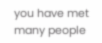you have met many people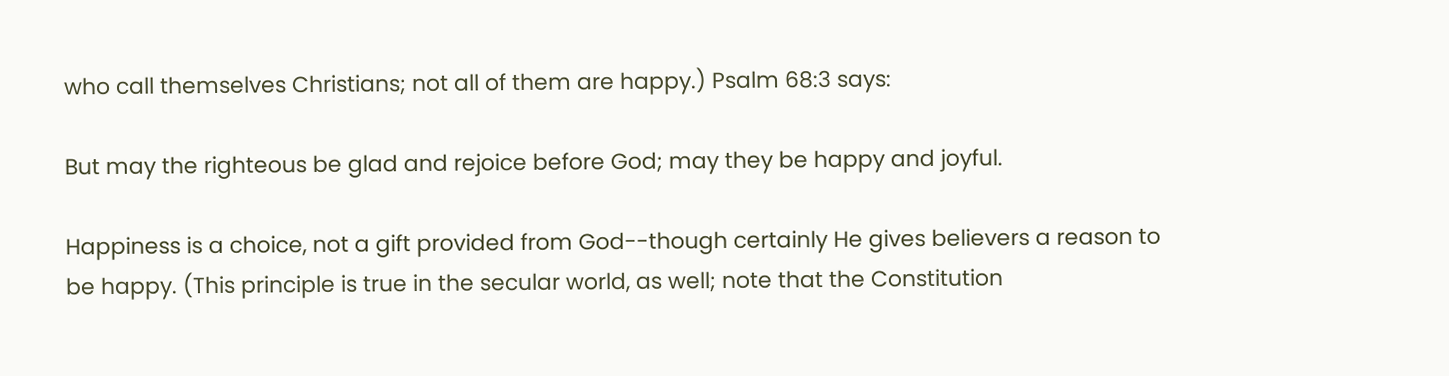who call themselves Christians; not all of them are happy.) Psalm 68:3 says:

But may the righteous be glad and rejoice before God; may they be happy and joyful.

Happiness is a choice, not a gift provided from God--though certainly He gives believers a reason to be happy. (This principle is true in the secular world, as well; note that the Constitution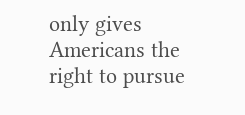only gives Americans the right to pursue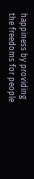happiness by providing the freedoms for people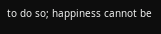to do so; happiness cannot be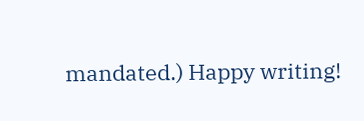mandated.) Happy writing!